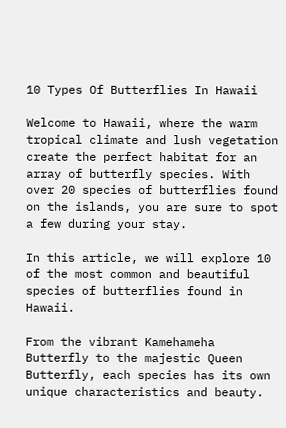10 Types Of Butterflies In Hawaii

Welcome to Hawaii, where the warm tropical climate and lush vegetation create the perfect habitat for an array of butterfly species. With over 20 species of butterflies found on the islands, you are sure to spot a few during your stay.

In this article, we will explore 10 of the most common and beautiful species of butterflies found in Hawaii.

From the vibrant Kamehameha Butterfly to the majestic Queen Butterfly, each species has its own unique characteristics and beauty.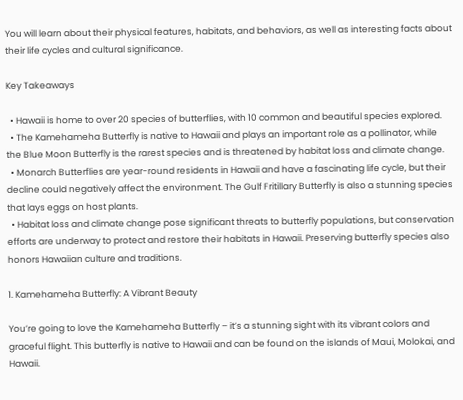You will learn about their physical features, habitats, and behaviors, as well as interesting facts about their life cycles and cultural significance.

Key Takeaways

  • Hawaii is home to over 20 species of butterflies, with 10 common and beautiful species explored.
  • The Kamehameha Butterfly is native to Hawaii and plays an important role as a pollinator, while the Blue Moon Butterfly is the rarest species and is threatened by habitat loss and climate change.
  • Monarch Butterflies are year-round residents in Hawaii and have a fascinating life cycle, but their decline could negatively affect the environment. The Gulf Fritillary Butterfly is also a stunning species that lays eggs on host plants.
  • Habitat loss and climate change pose significant threats to butterfly populations, but conservation efforts are underway to protect and restore their habitats in Hawaii. Preserving butterfly species also honors Hawaiian culture and traditions.

1. Kamehameha Butterfly: A Vibrant Beauty

You’re going to love the Kamehameha Butterfly – it’s a stunning sight with its vibrant colors and graceful flight. This butterfly is native to Hawaii and can be found on the islands of Maui, Molokai, and Hawaii.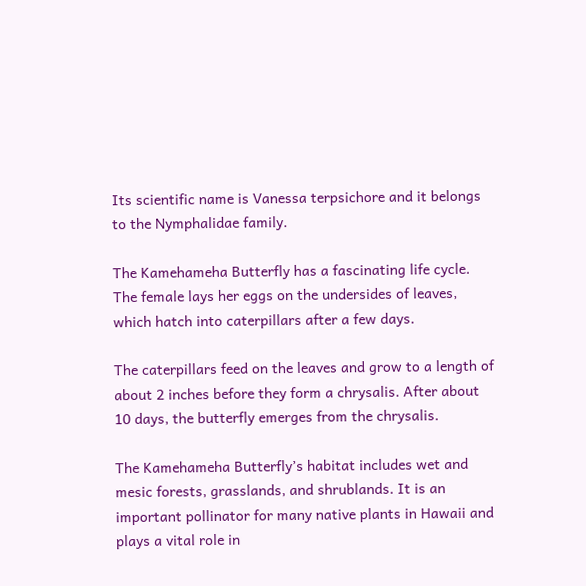Its scientific name is Vanessa terpsichore and it belongs to the Nymphalidae family.

The Kamehameha Butterfly has a fascinating life cycle. The female lays her eggs on the undersides of leaves, which hatch into caterpillars after a few days.

The caterpillars feed on the leaves and grow to a length of about 2 inches before they form a chrysalis. After about 10 days, the butterfly emerges from the chrysalis.

The Kamehameha Butterfly’s habitat includes wet and mesic forests, grasslands, and shrublands. It is an important pollinator for many native plants in Hawaii and plays a vital role in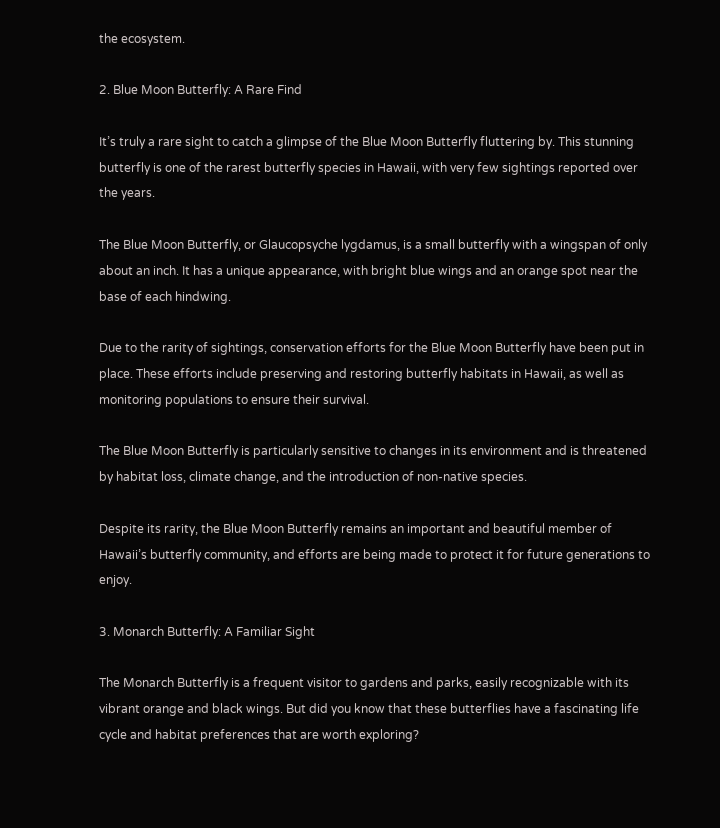the ecosystem.

2. Blue Moon Butterfly: A Rare Find

It’s truly a rare sight to catch a glimpse of the Blue Moon Butterfly fluttering by. This stunning butterfly is one of the rarest butterfly species in Hawaii, with very few sightings reported over the years.

The Blue Moon Butterfly, or Glaucopsyche lygdamus, is a small butterfly with a wingspan of only about an inch. It has a unique appearance, with bright blue wings and an orange spot near the base of each hindwing.

Due to the rarity of sightings, conservation efforts for the Blue Moon Butterfly have been put in place. These efforts include preserving and restoring butterfly habitats in Hawaii, as well as monitoring populations to ensure their survival.

The Blue Moon Butterfly is particularly sensitive to changes in its environment and is threatened by habitat loss, climate change, and the introduction of non-native species.

Despite its rarity, the Blue Moon Butterfly remains an important and beautiful member of Hawaii’s butterfly community, and efforts are being made to protect it for future generations to enjoy.

3. Monarch Butterfly: A Familiar Sight

The Monarch Butterfly is a frequent visitor to gardens and parks, easily recognizable with its vibrant orange and black wings. But did you know that these butterflies have a fascinating life cycle and habitat preferences that are worth exploring?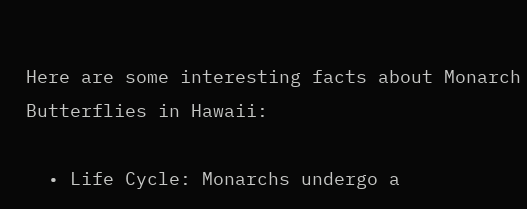Here are some interesting facts about Monarch Butterflies in Hawaii:

  • Life Cycle: Monarchs undergo a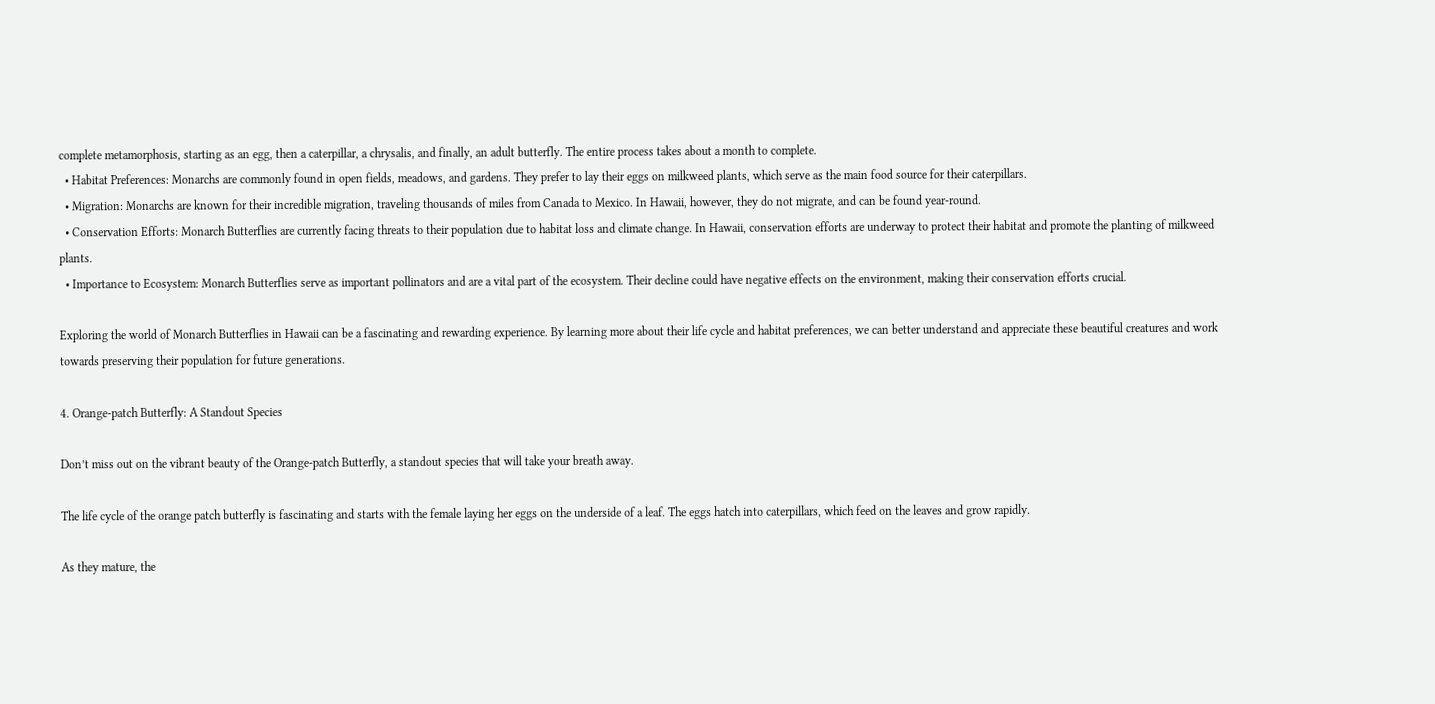complete metamorphosis, starting as an egg, then a caterpillar, a chrysalis, and finally, an adult butterfly. The entire process takes about a month to complete.
  • Habitat Preferences: Monarchs are commonly found in open fields, meadows, and gardens. They prefer to lay their eggs on milkweed plants, which serve as the main food source for their caterpillars.
  • Migration: Monarchs are known for their incredible migration, traveling thousands of miles from Canada to Mexico. In Hawaii, however, they do not migrate, and can be found year-round.
  • Conservation Efforts: Monarch Butterflies are currently facing threats to their population due to habitat loss and climate change. In Hawaii, conservation efforts are underway to protect their habitat and promote the planting of milkweed plants.
  • Importance to Ecosystem: Monarch Butterflies serve as important pollinators and are a vital part of the ecosystem. Their decline could have negative effects on the environment, making their conservation efforts crucial.

Exploring the world of Monarch Butterflies in Hawaii can be a fascinating and rewarding experience. By learning more about their life cycle and habitat preferences, we can better understand and appreciate these beautiful creatures and work towards preserving their population for future generations.

4. Orange-patch Butterfly: A Standout Species

Don’t miss out on the vibrant beauty of the Orange-patch Butterfly, a standout species that will take your breath away.

The life cycle of the orange patch butterfly is fascinating and starts with the female laying her eggs on the underside of a leaf. The eggs hatch into caterpillars, which feed on the leaves and grow rapidly.

As they mature, the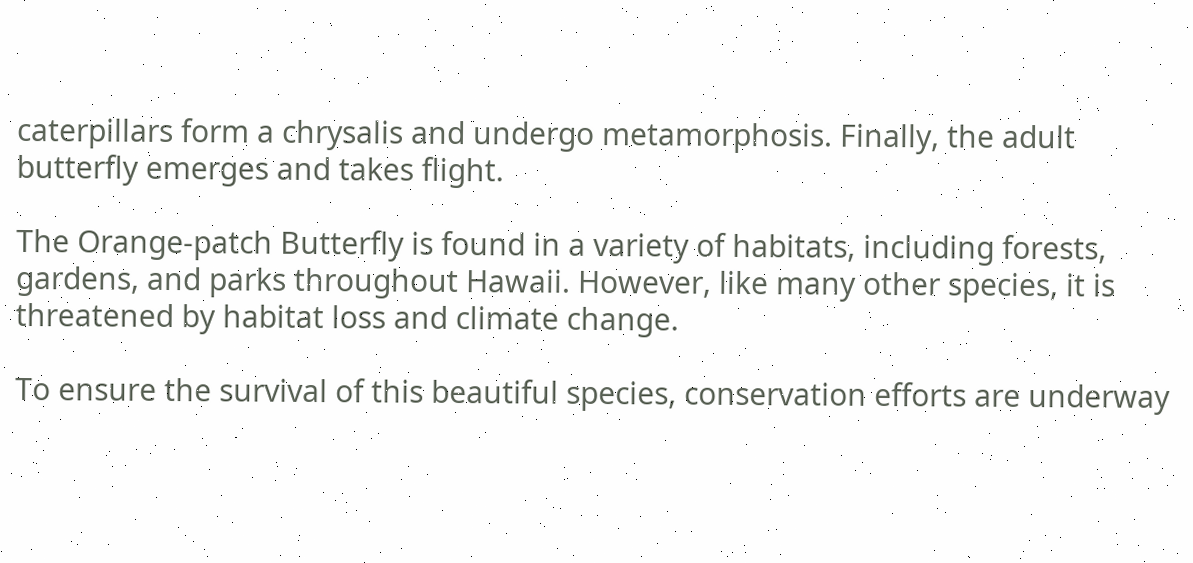caterpillars form a chrysalis and undergo metamorphosis. Finally, the adult butterfly emerges and takes flight.

The Orange-patch Butterfly is found in a variety of habitats, including forests, gardens, and parks throughout Hawaii. However, like many other species, it is threatened by habitat loss and climate change.

To ensure the survival of this beautiful species, conservation efforts are underway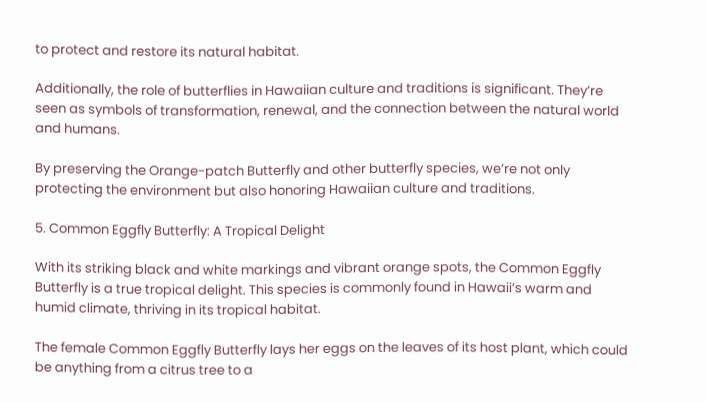to protect and restore its natural habitat.

Additionally, the role of butterflies in Hawaiian culture and traditions is significant. They’re seen as symbols of transformation, renewal, and the connection between the natural world and humans.

By preserving the Orange-patch Butterfly and other butterfly species, we’re not only protecting the environment but also honoring Hawaiian culture and traditions.

5. Common Eggfly Butterfly: A Tropical Delight

With its striking black and white markings and vibrant orange spots, the Common Eggfly Butterfly is a true tropical delight. This species is commonly found in Hawaii’s warm and humid climate, thriving in its tropical habitat.

The female Common Eggfly Butterfly lays her eggs on the leaves of its host plant, which could be anything from a citrus tree to a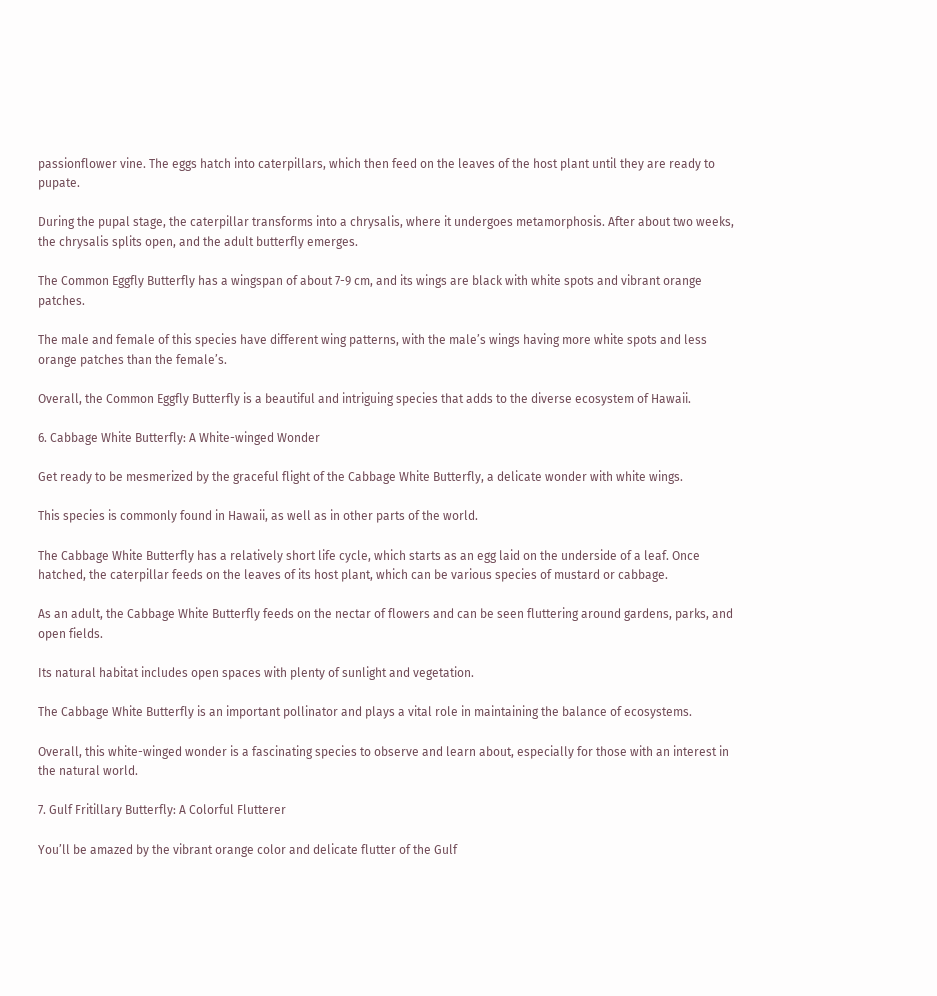passionflower vine. The eggs hatch into caterpillars, which then feed on the leaves of the host plant until they are ready to pupate.

During the pupal stage, the caterpillar transforms into a chrysalis, where it undergoes metamorphosis. After about two weeks, the chrysalis splits open, and the adult butterfly emerges.

The Common Eggfly Butterfly has a wingspan of about 7-9 cm, and its wings are black with white spots and vibrant orange patches.

The male and female of this species have different wing patterns, with the male’s wings having more white spots and less orange patches than the female’s.

Overall, the Common Eggfly Butterfly is a beautiful and intriguing species that adds to the diverse ecosystem of Hawaii.

6. Cabbage White Butterfly: A White-winged Wonder

Get ready to be mesmerized by the graceful flight of the Cabbage White Butterfly, a delicate wonder with white wings.

This species is commonly found in Hawaii, as well as in other parts of the world.

The Cabbage White Butterfly has a relatively short life cycle, which starts as an egg laid on the underside of a leaf. Once hatched, the caterpillar feeds on the leaves of its host plant, which can be various species of mustard or cabbage.

As an adult, the Cabbage White Butterfly feeds on the nectar of flowers and can be seen fluttering around gardens, parks, and open fields.

Its natural habitat includes open spaces with plenty of sunlight and vegetation.

The Cabbage White Butterfly is an important pollinator and plays a vital role in maintaining the balance of ecosystems.

Overall, this white-winged wonder is a fascinating species to observe and learn about, especially for those with an interest in the natural world.

7. Gulf Fritillary Butterfly: A Colorful Flutterer

You’ll be amazed by the vibrant orange color and delicate flutter of the Gulf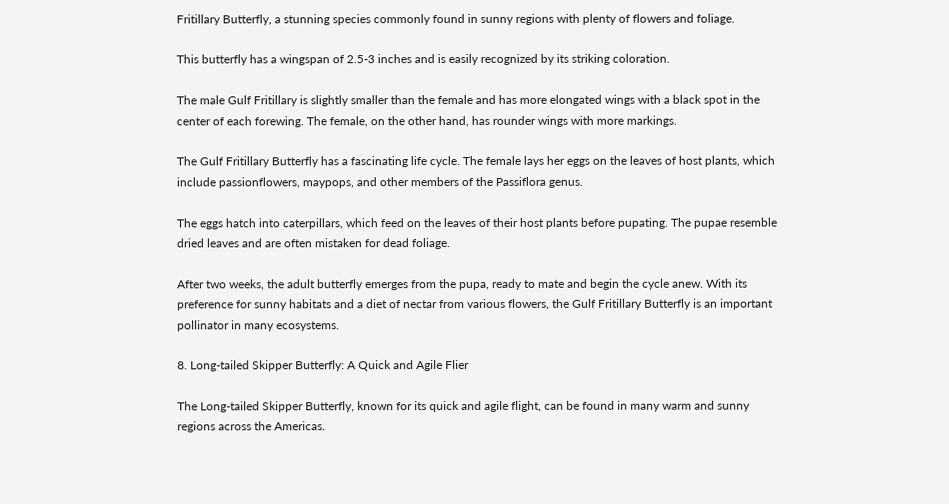Fritillary Butterfly, a stunning species commonly found in sunny regions with plenty of flowers and foliage.

This butterfly has a wingspan of 2.5-3 inches and is easily recognized by its striking coloration.

The male Gulf Fritillary is slightly smaller than the female and has more elongated wings with a black spot in the center of each forewing. The female, on the other hand, has rounder wings with more markings.

The Gulf Fritillary Butterfly has a fascinating life cycle. The female lays her eggs on the leaves of host plants, which include passionflowers, maypops, and other members of the Passiflora genus.

The eggs hatch into caterpillars, which feed on the leaves of their host plants before pupating. The pupae resemble dried leaves and are often mistaken for dead foliage.

After two weeks, the adult butterfly emerges from the pupa, ready to mate and begin the cycle anew. With its preference for sunny habitats and a diet of nectar from various flowers, the Gulf Fritillary Butterfly is an important pollinator in many ecosystems.

8. Long-tailed Skipper Butterfly: A Quick and Agile Flier

The Long-tailed Skipper Butterfly, known for its quick and agile flight, can be found in many warm and sunny regions across the Americas.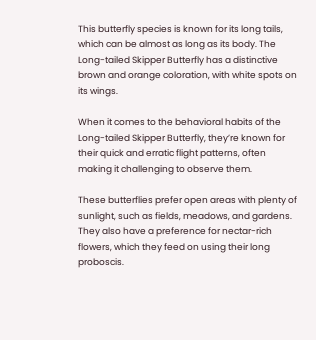This butterfly species is known for its long tails, which can be almost as long as its body. The Long-tailed Skipper Butterfly has a distinctive brown and orange coloration, with white spots on its wings.

When it comes to the behavioral habits of the Long-tailed Skipper Butterfly, they’re known for their quick and erratic flight patterns, often making it challenging to observe them.

These butterflies prefer open areas with plenty of sunlight, such as fields, meadows, and gardens. They also have a preference for nectar-rich flowers, which they feed on using their long proboscis.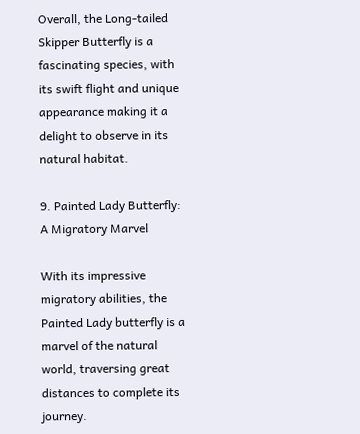Overall, the Long-tailed Skipper Butterfly is a fascinating species, with its swift flight and unique appearance making it a delight to observe in its natural habitat.

9. Painted Lady Butterfly: A Migratory Marvel

With its impressive migratory abilities, the Painted Lady butterfly is a marvel of the natural world, traversing great distances to complete its journey.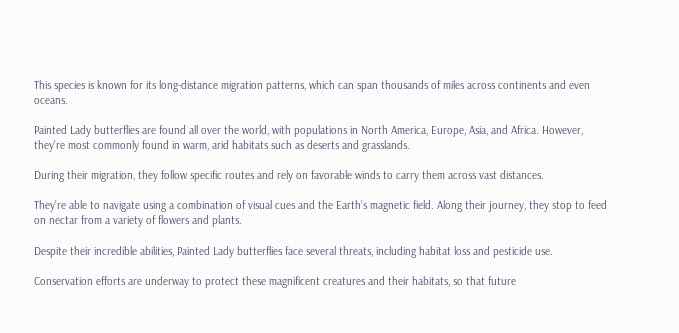This species is known for its long-distance migration patterns, which can span thousands of miles across continents and even oceans.

Painted Lady butterflies are found all over the world, with populations in North America, Europe, Asia, and Africa. However, they’re most commonly found in warm, arid habitats such as deserts and grasslands.

During their migration, they follow specific routes and rely on favorable winds to carry them across vast distances.

They’re able to navigate using a combination of visual cues and the Earth’s magnetic field. Along their journey, they stop to feed on nectar from a variety of flowers and plants.

Despite their incredible abilities, Painted Lady butterflies face several threats, including habitat loss and pesticide use.

Conservation efforts are underway to protect these magnificent creatures and their habitats, so that future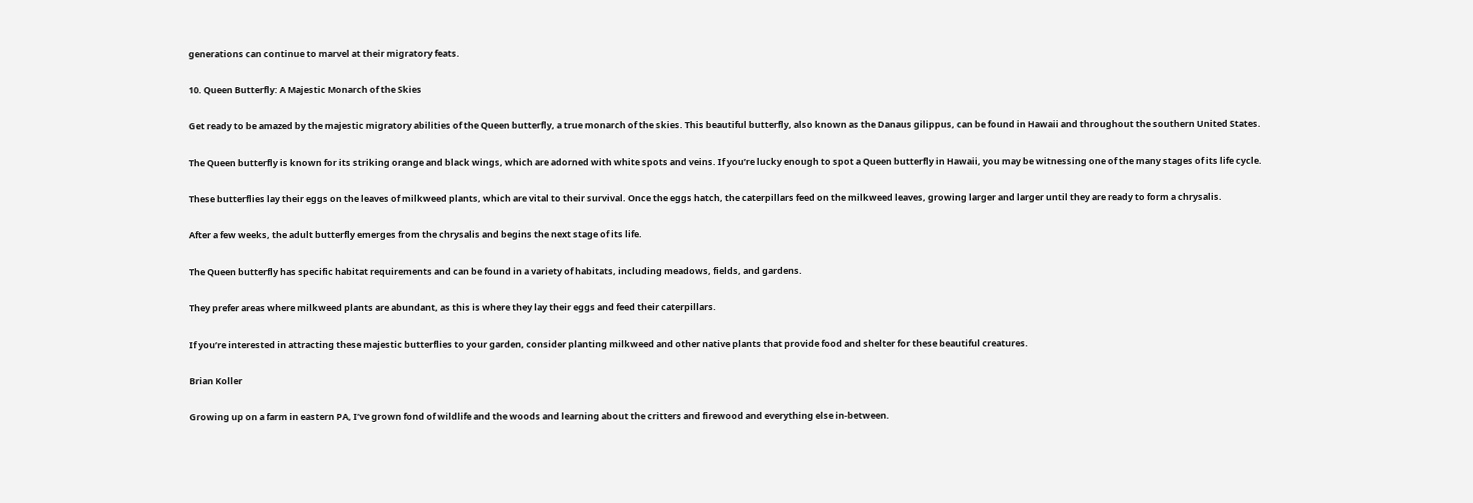generations can continue to marvel at their migratory feats.

10. Queen Butterfly: A Majestic Monarch of the Skies

Get ready to be amazed by the majestic migratory abilities of the Queen butterfly, a true monarch of the skies. This beautiful butterfly, also known as the Danaus gilippus, can be found in Hawaii and throughout the southern United States.

The Queen butterfly is known for its striking orange and black wings, which are adorned with white spots and veins. If you’re lucky enough to spot a Queen butterfly in Hawaii, you may be witnessing one of the many stages of its life cycle.

These butterflies lay their eggs on the leaves of milkweed plants, which are vital to their survival. Once the eggs hatch, the caterpillars feed on the milkweed leaves, growing larger and larger until they are ready to form a chrysalis.

After a few weeks, the adult butterfly emerges from the chrysalis and begins the next stage of its life.

The Queen butterfly has specific habitat requirements and can be found in a variety of habitats, including meadows, fields, and gardens.

They prefer areas where milkweed plants are abundant, as this is where they lay their eggs and feed their caterpillars.

If you’re interested in attracting these majestic butterflies to your garden, consider planting milkweed and other native plants that provide food and shelter for these beautiful creatures.

Brian Koller

Growing up on a farm in eastern PA, I’ve grown fond of wildlife and the woods and learning about the critters and firewood and everything else in-between.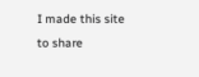I made this site to share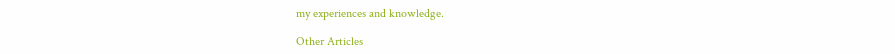my experiences and knowledge.

Other Articles